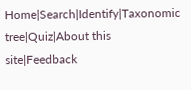Home|Search|Identify|Taxonomic tree|Quiz|About this site|Feedback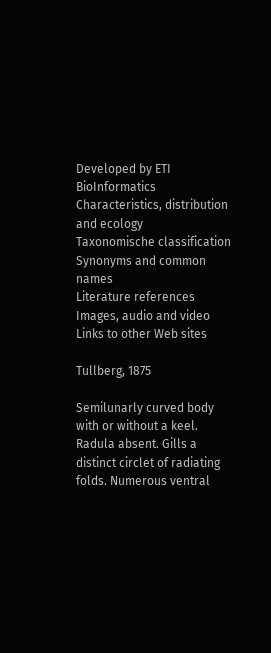Developed by ETI BioInformatics
Characteristics, distribution and ecology
Taxonomische classification
Synonyms and common names
Literature references
Images, audio and video
Links to other Web sites

Tullberg, 1875

Semilunarly curved body with or without a keel. Radula absent. Gills a distinct circlet of radiating folds. Numerous ventral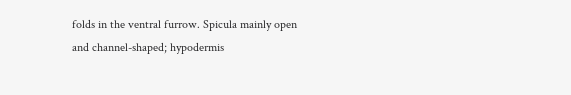folds in the ventral furrow. Spicula mainly open and channel-shaped; hypodermis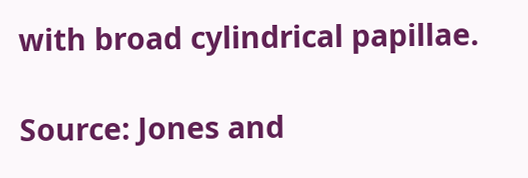with broad cylindrical papillae.

Source: Jones and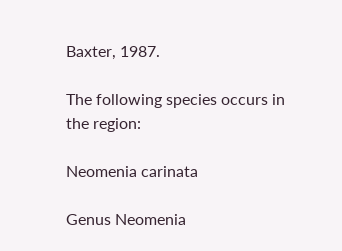Baxter, 1987.

The following species occurs in the region:

Neomenia carinata

Genus Neomenia